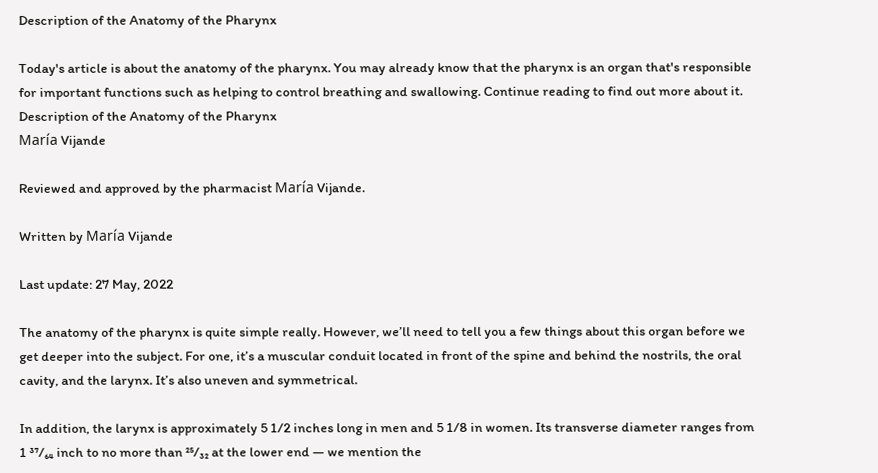Description of the Anatomy of the Pharynx

Today's article is about the anatomy of the pharynx. You may already know that the pharynx is an organ that's responsible for important functions such as helping to control breathing and swallowing. Continue reading to find out more about it.
Description of the Anatomy of the Pharynx
María Vijande

Reviewed and approved by the pharmacist María Vijande.

Written by María Vijande

Last update: 27 May, 2022

The anatomy of the pharynx is quite simple really. However, we’ll need to tell you a few things about this organ before we get deeper into the subject. For one, it’s a muscular conduit located in front of the spine and behind the nostrils, the oral cavity, and the larynx. It’s also uneven and symmetrical.

In addition, the larynx is approximately 5 1/2 inches long in men and 5 1/8 in women. Its transverse diameter ranges from 1 ³⁷/₆₄ inch to no more than ²⁵/₃₂ at the lower end — we mention the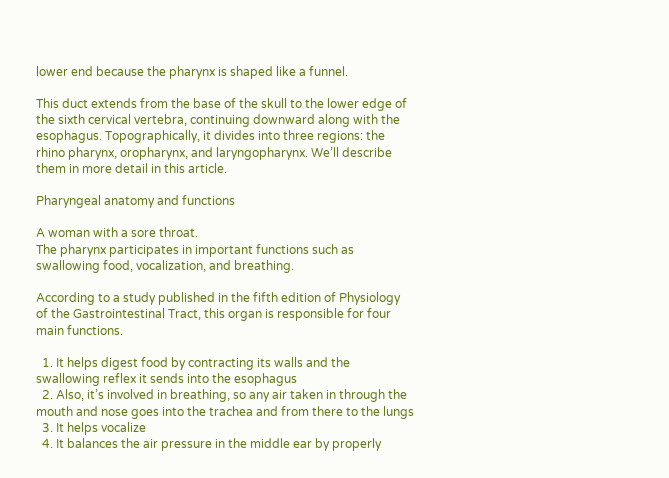lower end because the pharynx is shaped like a funnel.

This duct extends from the base of the skull to the lower edge of the sixth cervical vertebra, continuing downward along with the esophagus. Topographically, it divides into three regions: the rhino pharynx, oropharynx, and laryngopharynx. We’ll describe them in more detail in this article.

Pharyngeal anatomy and functions

A woman with a sore throat.
The pharynx participates in important functions such as swallowing food, vocalization, and breathing.

According to a study published in the fifth edition of Physiology of the Gastrointestinal Tract, this organ is responsible for four main functions.

  1. It helps digest food by contracting its walls and the swallowing reflex it sends into the esophagus
  2. Also, it’s involved in breathing, so any air taken in through the mouth and nose goes into the trachea and from there to the lungs
  3. It helps vocalize
  4. It balances the air pressure in the middle ear by properly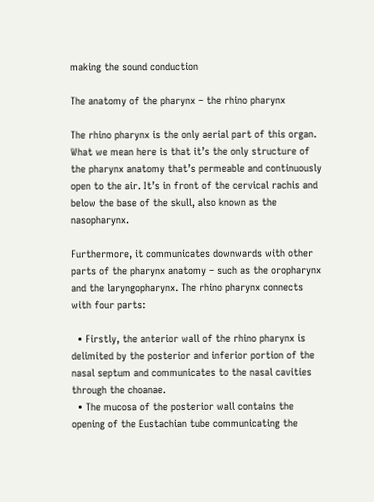making the sound conduction

The anatomy of the pharynx – the rhino pharynx

The rhino pharynx is the only aerial part of this organ. What we mean here is that it’s the only structure of the pharynx anatomy that’s permeable and continuously open to the air. It’s in front of the cervical rachis and below the base of the skull, also known as the nasopharynx.

Furthermore, it communicates downwards with other parts of the pharynx anatomy – such as the oropharynx and the laryngopharynx. The rhino pharynx connects with four parts:

  • Firstly, the anterior wall of the rhino pharynx is delimited by the posterior and inferior portion of the nasal septum and communicates to the nasal cavities through the choanae.
  • The mucosa of the posterior wall contains the opening of the Eustachian tube communicating the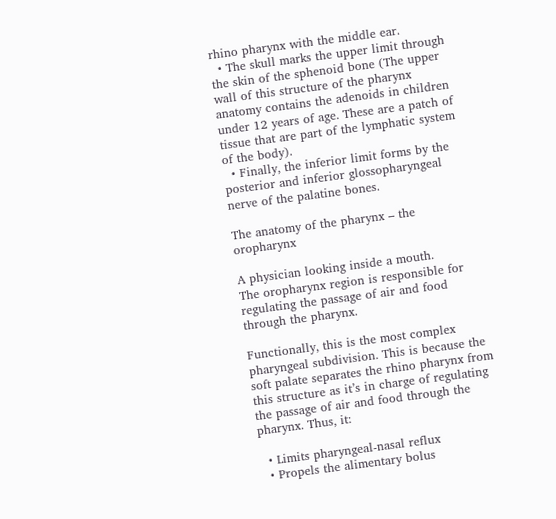rhino pharynx with the middle ear.
  • The skull marks the upper limit through the skin of the sphenoid bone (The upper wall of this structure of the pharynx anatomy contains the adenoids in children under 12 years of age. These are a patch of tissue that are part of the lymphatic system of the body).
  • Finally, the inferior limit forms by the posterior and inferior glossopharyngeal nerve of the palatine bones.

The anatomy of the pharynx – the oropharynx

A physician looking inside a mouth.
The oropharynx region is responsible for regulating the passage of air and food through the pharynx.

Functionally, this is the most complex pharyngeal subdivision. This is because the soft palate separates the rhino pharynx from this structure as it’s in charge of regulating the passage of air and food through the pharynx. Thus, it:

  • Limits pharyngeal-nasal reflux
  • Propels the alimentary bolus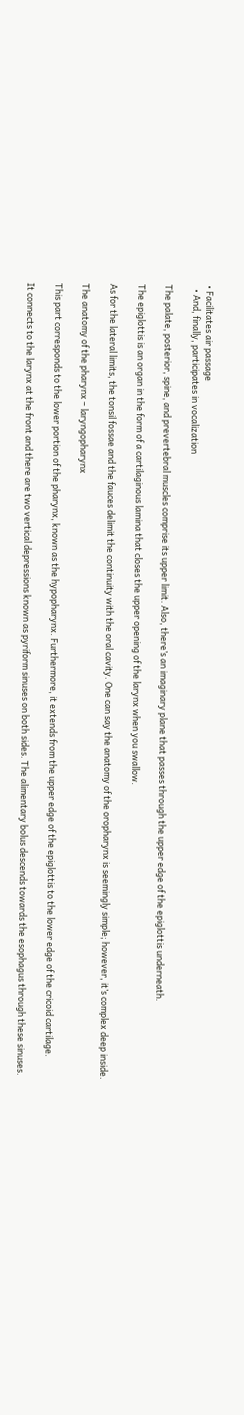• Facilitates air passage
  • And, finally, participates in vocalization

The palate, posterior, spine, and prevertebral muscles comprise its upper limit. Also, there’s an imaginary plane that passes through the upper edge of the epiglottis underneath.

The epiglottis is an organ in the form of a cartilaginous lamina that closes the upper opening of the larynx when you swallow.

As for the lateral limits, the tonsil fossae and the fauces delimit the continuity with the oral cavity. One can say the anatomy of the oropharynx is seemingly simple; however, it’s complex deep inside.

The anatomy of the pharynx – laryngopharynx

This part corresponds to the lower portion of the pharynx, known as the hypopharynx. Furthermore, it extends from the upper edge of the epiglottis to the lower edge of the cricoid cartilage.

It connects to the larynx at the front and there are two vertical depressions known as pyriform sinuses on both sides. The alimentary bolus descends towards the esophagus through these sinuses.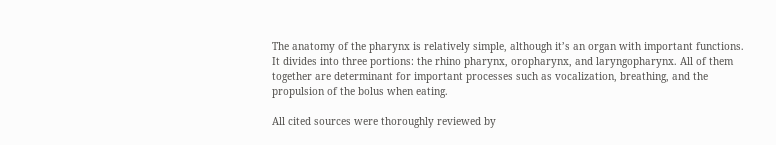The anatomy of the pharynx is relatively simple, although it’s an organ with important functions. It divides into three portions: the rhino pharynx, oropharynx, and laryngopharynx. All of them together are determinant for important processes such as vocalization, breathing, and the propulsion of the bolus when eating.

All cited sources were thoroughly reviewed by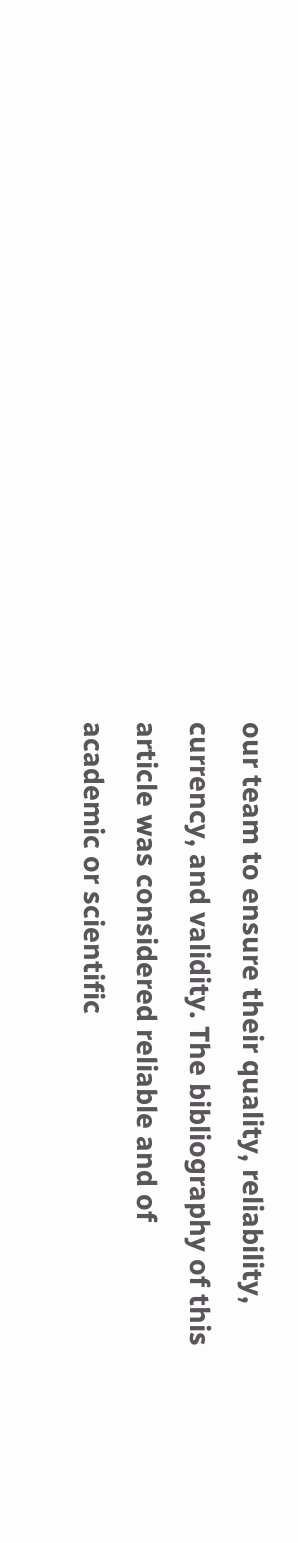our team to ensure their quality, reliability, currency, and validity. The bibliography of this article was considered reliable and of academic or scientific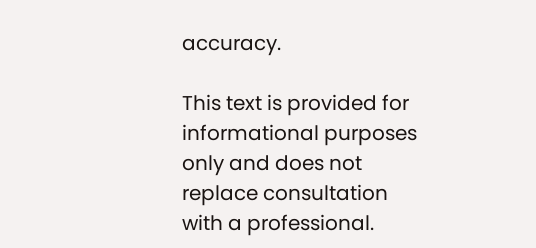accuracy.

This text is provided for informational purposes only and does not replace consultation with a professional.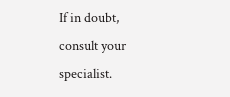If in doubt, consult your specialist.